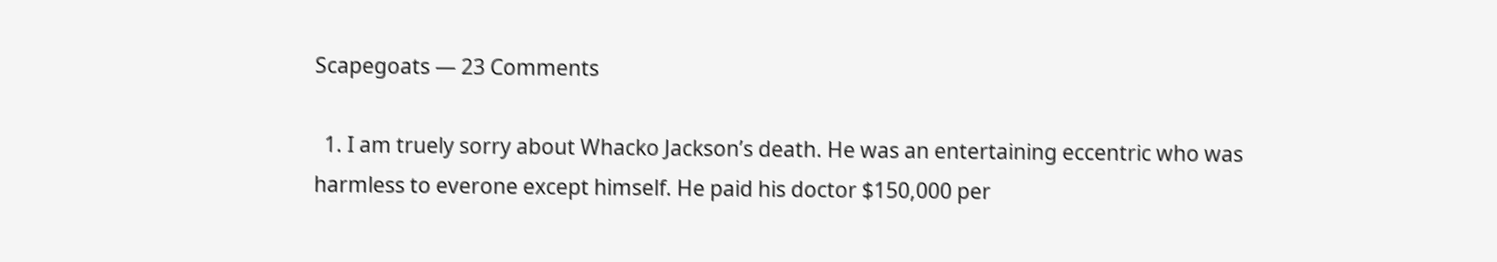Scapegoats — 23 Comments

  1. I am truely sorry about Whacko Jackson’s death. He was an entertaining eccentric who was harmless to everone except himself. He paid his doctor $150,000 per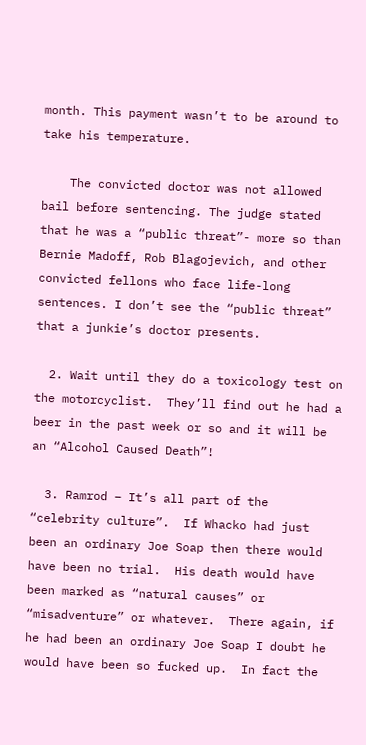month. This payment wasn’t to be around to take his temperature.

    The convicted doctor was not allowed bail before sentencing. The judge stated that he was a “public threat”- more so than Bernie Madoff, Rob Blagojevich, and other convicted fellons who face life-long sentences. I don’t see the “public threat” that a junkie’s doctor presents.

  2. Wait until they do a toxicology test on the motorcyclist.  They’ll find out he had a beer in the past week or so and it will be an “Alcohol Caused Death”!

  3. Ramrod – It’s all part of the “celebrity culture”.  If Whacko had just been an ordinary Joe Soap then there would have been no trial.  His death would have been marked as “natural causes” or “misadventure” or whatever.  There again, if he had been an ordinary Joe Soap I doubt he would have been so fucked up.  In fact the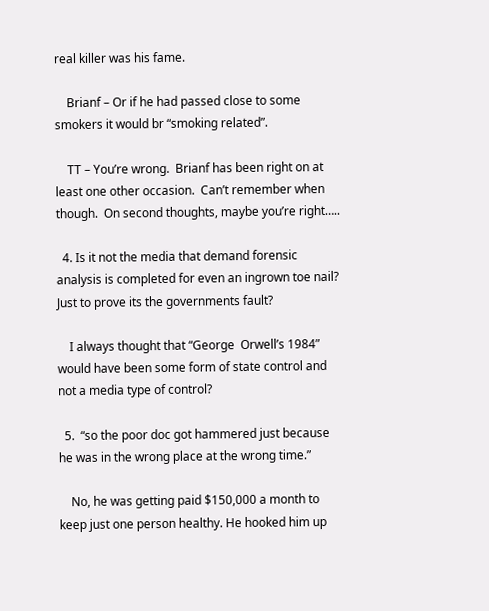real killer was his fame.

    Brianf – Or if he had passed close to some smokers it would br “smoking related”.

    TT – You’re wrong.  Brianf has been right on at least one other occasion.  Can’t remember when though.  On second thoughts, maybe you’re right…..

  4. Is it not the media that demand forensic analysis is completed for even an ingrown toe nail?  Just to prove its the governments fault?

    I always thought that “George  Orwell’s 1984” would have been some form of state control and not a media type of control?

  5.  “so the poor doc got hammered just because he was in the wrong place at the wrong time.”

    No, he was getting paid $150,000 a month to keep just one person healthy. He hooked him up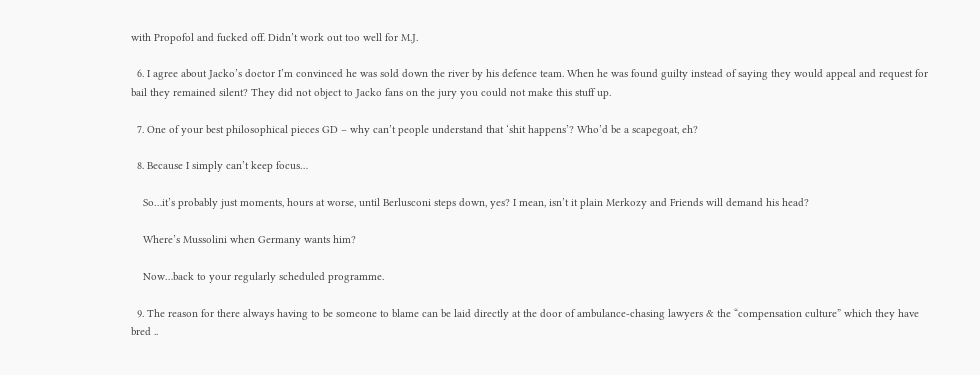with Propofol and fucked off. Didn’t work out too well for M.J.

  6. I agree about Jacko’s doctor I’m convinced he was sold down the river by his defence team. When he was found guilty instead of saying they would appeal and request for bail they remained silent? They did not object to Jacko fans on the jury you could not make this stuff up.

  7. One of your best philosophical pieces GD – why can’t people understand that ‘shit happens’? Who’d be a scapegoat, eh?

  8. Because I simply can’t keep focus…

    So…it’s probably just moments, hours at worse, until Berlusconi steps down, yes? I mean, isn’t it plain Merkozy and Friends will demand his head?

    Where’s Mussolini when Germany wants him?

    Now…back to your regularly scheduled programme.

  9. The reason for there always having to be someone to blame can be laid directly at the door of ambulance-chasing lawyers & the “compensation culture” which they have bred ..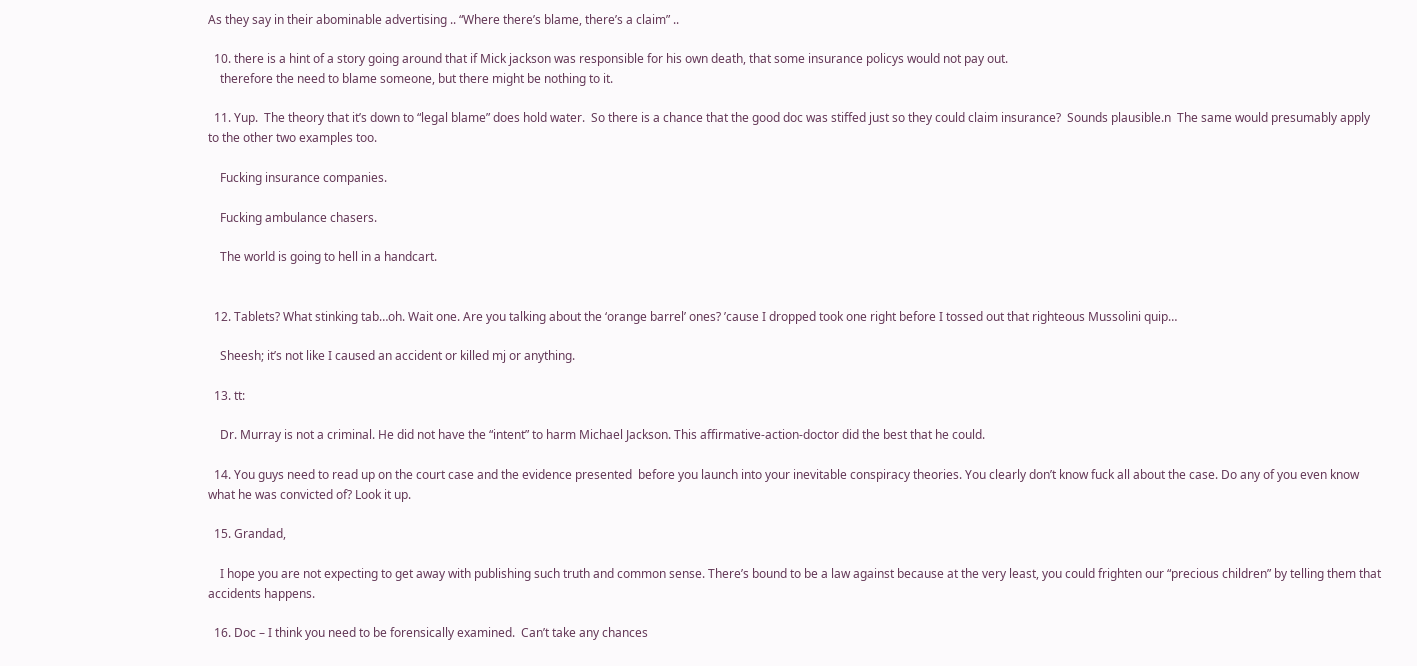As they say in their abominable advertising .. “Where there’s blame, there’s a claim” ..

  10. there is a hint of a story going around that if Mick jackson was responsible for his own death, that some insurance policys would not pay out.
    therefore the need to blame someone, but there might be nothing to it.

  11. Yup.  The theory that it’s down to “legal blame” does hold water.  So there is a chance that the good doc was stiffed just so they could claim insurance?  Sounds plausible.n  The same would presumably apply to the other two examples too.

    Fucking insurance companies.

    Fucking ambulance chasers.

    The world is going to hell in a handcart.


  12. Tablets? What stinking tab…oh. Wait one. Are you talking about the ‘orange barrel’ ones? ’cause I dropped took one right before I tossed out that righteous Mussolini quip…

    Sheesh; it’s not like I caused an accident or killed mj or anything.

  13. tt:

    Dr. Murray is not a criminal. He did not have the “intent” to harm Michael Jackson. This affirmative-action-doctor did the best that he could.

  14. You guys need to read up on the court case and the evidence presented  before you launch into your inevitable conspiracy theories. You clearly don’t know fuck all about the case. Do any of you even know what he was convicted of? Look it up.

  15. Grandad,

    I hope you are not expecting to get away with publishing such truth and common sense. There’s bound to be a law against because at the very least, you could frighten our “precious children” by telling them that accidents happens.

  16. Doc – I think you need to be forensically examined.  Can’t take any chances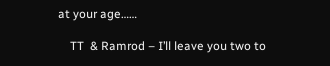at your age……

    TT  & Ramrod – I’ll leave you two to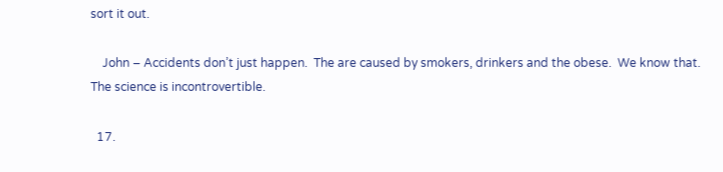sort it out.

    John – Accidents don’t just happen.  The are caused by smokers, drinkers and the obese.  We know that.  The science is incontrovertible.

  17.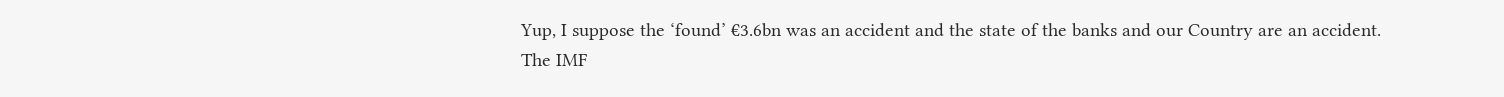Yup, I suppose the ‘found’ €3.6bn was an accident and the state of the banks and our Country are an accident. The IMF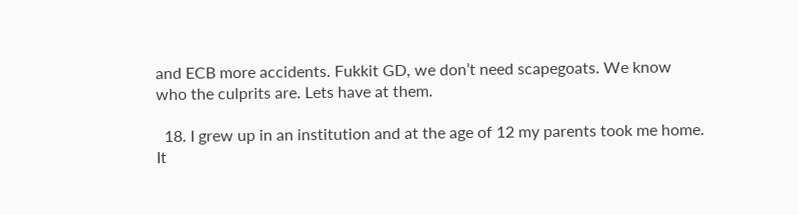and ECB more accidents. Fukkit GD, we don’t need scapegoats. We know who the culprits are. Lets have at them.

  18. I grew up in an institution and at the age of 12 my parents took me home. It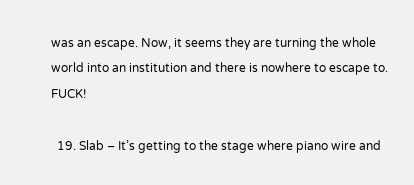was an escape. Now, it seems they are turning the whole world into an institution and there is nowhere to escape to. FUCK!

  19. Slab – It’s getting to the stage where piano wire and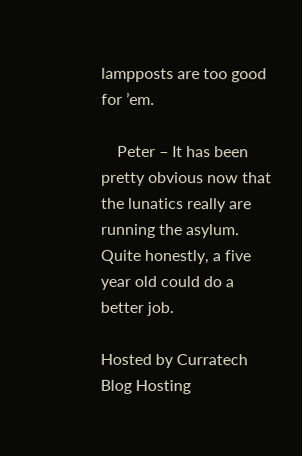lampposts are too good for ’em.

    Peter – It has been pretty obvious now that the lunatics really are running the asylum.  Quite honestly, a five year old could do a better job.

Hosted by Curratech Blog Hosting